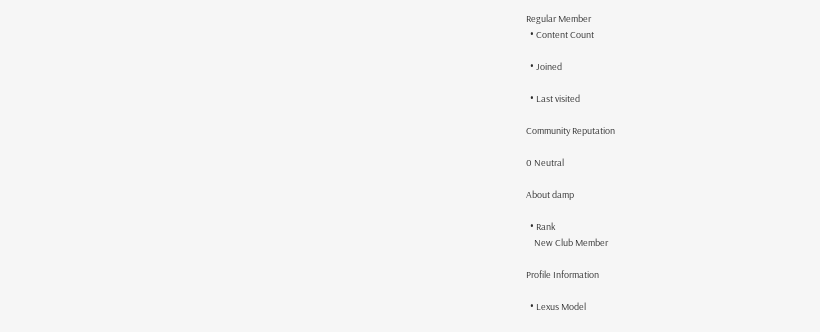Regular Member
  • Content Count

  • Joined

  • Last visited

Community Reputation

0 Neutral

About damp

  • Rank
    New Club Member

Profile Information

  • Lexus Model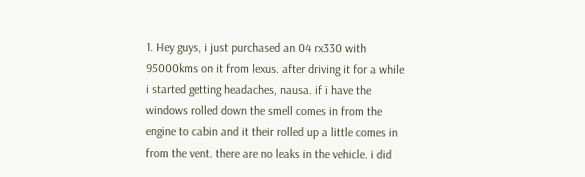1. Hey guys, i just purchased an 04 rx330 with 95000kms on it from lexus. after driving it for a while i started getting headaches, nausa. if i have the windows rolled down the smell comes in from the engine to cabin and it their rolled up a little comes in from the vent. there are no leaks in the vehicle. i did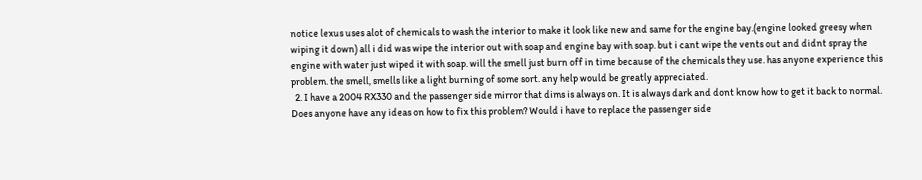notice lexus uses alot of chemicals to wash the interior to make it look like new and same for the engine bay.(engine looked greesy when wiping it down) all i did was wipe the interior out with soap and engine bay with soap. but i cant wipe the vents out and didnt spray the engine with water just wiped it with soap. will the smell just burn off in time because of the chemicals they use. has anyone experience this problem. the smell, smells like a light burning of some sort. any help would be greatly appreciated.
  2. I have a 2004 RX330 and the passenger side mirror that dims is always on. It is always dark and dont know how to get it back to normal. Does anyone have any ideas on how to fix this problem? Would i have to replace the passenger side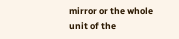mirror or the whole unit of the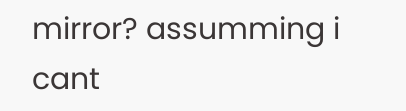mirror? assumming i cant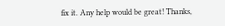fix it. Any help would be great! Thanks,